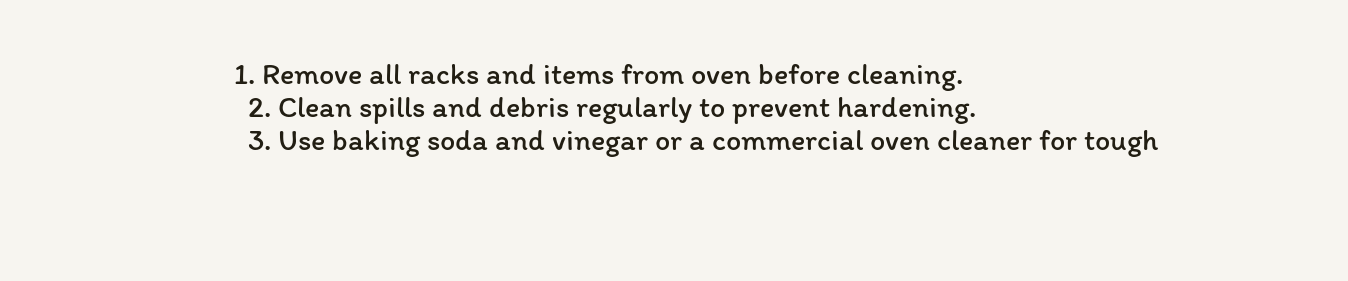1. Remove all racks and items from oven before cleaning.
  2. Clean spills and debris regularly to prevent hardening.
  3. Use baking soda and vinegar or a commercial oven cleaner for tough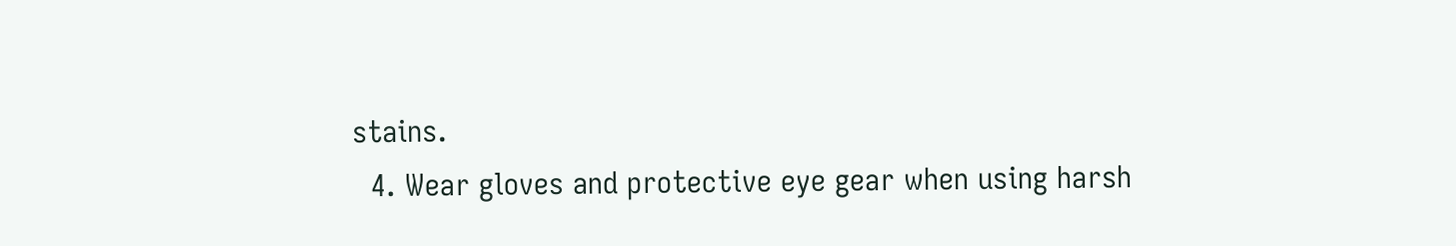stains.
  4. Wear gloves and protective eye gear when using harsh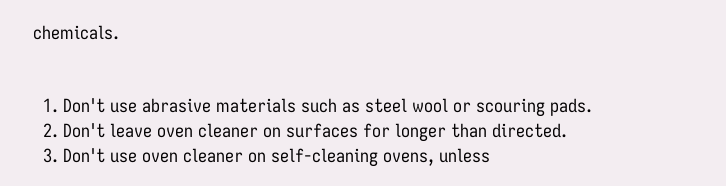chemicals.


  1. Don't use abrasive materials such as steel wool or scouring pads.
  2. Don't leave oven cleaner on surfaces for longer than directed.
  3. Don't use oven cleaner on self-cleaning ovens, unless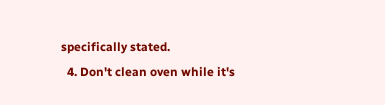specifically stated.
  4. Don't clean oven while it's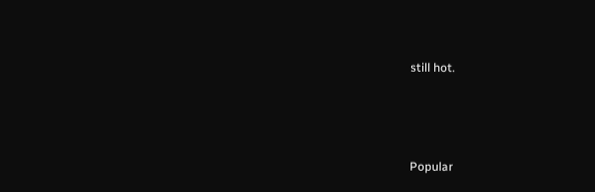still hot.



Popular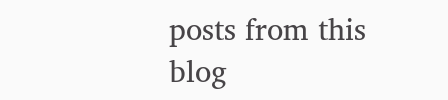posts from this blog